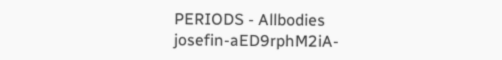PERIODS - Allbodies
josefin-aED9rphM2iA-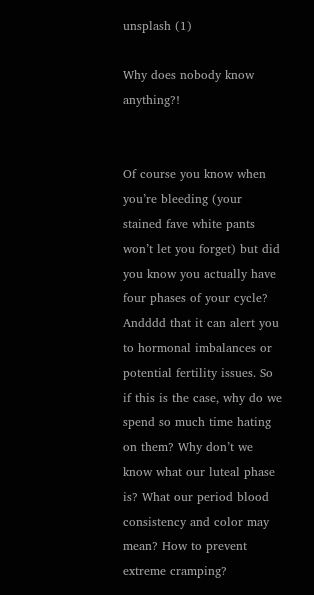unsplash (1)

Why does nobody know anything?!


Of course you know when you’re bleeding (your stained fave white pants won’t let you forget) but did you know you actually have four phases of your cycle? Andddd that it can alert you to hormonal imbalances or potential fertility issues. So if this is the case, why do we spend so much time hating on them? Why don’t we know what our luteal phase is? What our period blood consistency and color may mean? How to prevent extreme cramping?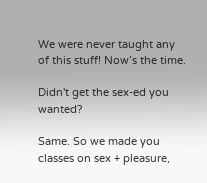We were never taught any of this stuff! Now’s the time.

Didn't get the sex-ed you wanted?

Same. So we made you classes on sex + pleasure,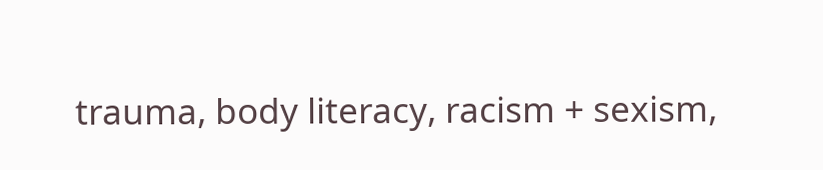trauma, body literacy, racism + sexism,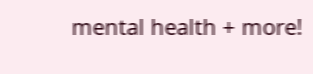mental health + more!